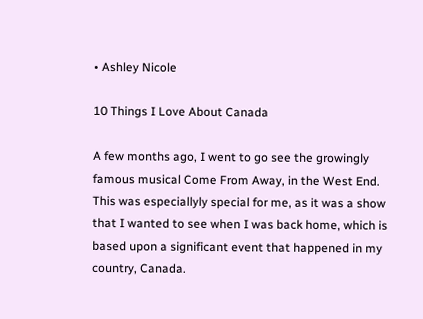• Ashley Nicole

10 Things I Love About Canada

A few months ago, I went to go see the growingly famous musical Come From Away, in the West End. This was especiallyly special for me, as it was a show that I wanted to see when I was back home, which is based upon a significant event that happened in my country, Canada.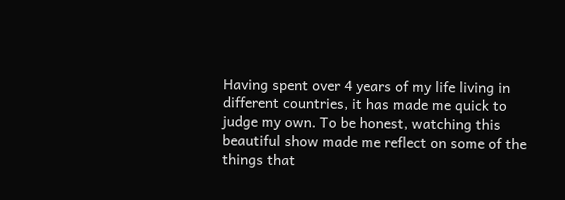Having spent over 4 years of my life living in different countries, it has made me quick to judge my own. To be honest, watching this beautiful show made me reflect on some of the things that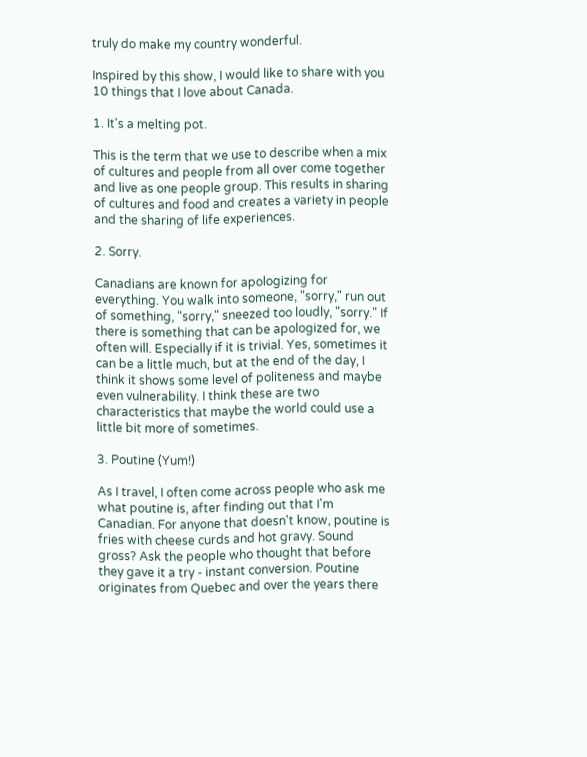truly do make my country wonderful.

Inspired by this show, I would like to share with you 10 things that I love about Canada.

1. It's a melting pot.

This is the term that we use to describe when a mix of cultures and people from all over come together and live as one people group. This results in sharing of cultures and food and creates a variety in people and the sharing of life experiences.

2. Sorry.

Canadians are known for apologizing for everything. You walk into someone, "sorry," run out of something, "sorry," sneezed too loudly, "sorry." If there is something that can be apologized for, we often will. Especially if it is trivial. Yes, sometimes it can be a little much, but at the end of the day, I think it shows some level of politeness and maybe even vulnerability. I think these are two characteristics that maybe the world could use a little bit more of sometimes.

3. Poutine (Yum!)

As I travel, I often come across people who ask me what poutine is, after finding out that I'm Canadian. For anyone that doesn't know, poutine is fries with cheese curds and hot gravy. Sound gross? Ask the people who thought that before they gave it a try - instant conversion. Poutine originates from Quebec and over the years there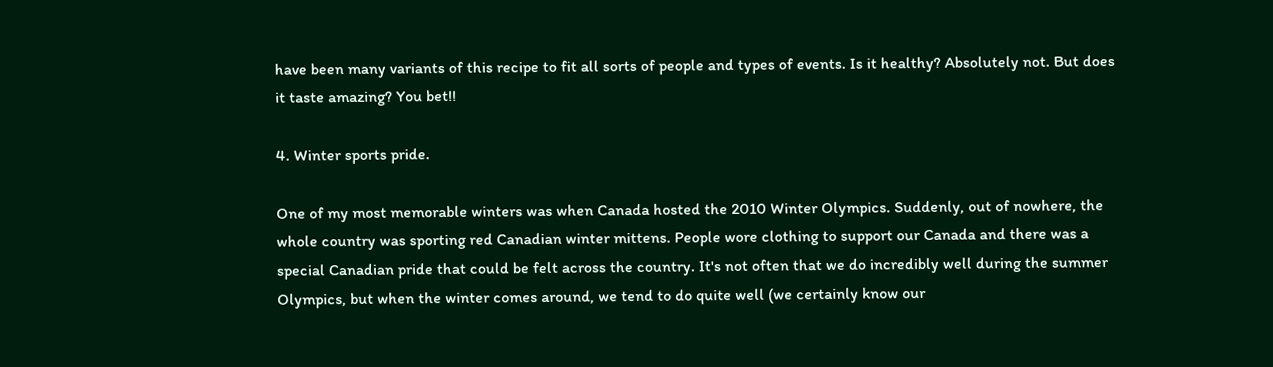have been many variants of this recipe to fit all sorts of people and types of events. Is it healthy? Absolutely not. But does it taste amazing? You bet!!

4. Winter sports pride.

One of my most memorable winters was when Canada hosted the 2010 Winter Olympics. Suddenly, out of nowhere, the whole country was sporting red Canadian winter mittens. People wore clothing to support our Canada and there was a special Canadian pride that could be felt across the country. It's not often that we do incredibly well during the summer Olympics, but when the winter comes around, we tend to do quite well (we certainly know our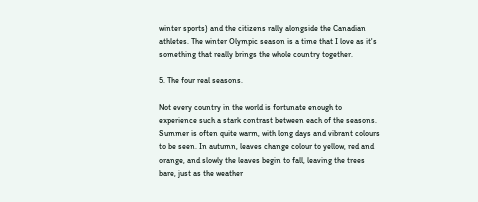winter sports) and the citizens rally alongside the Canadian athletes. The winter Olympic season is a time that I love as it's something that really brings the whole country together.

5. The four real seasons.

Not every country in the world is fortunate enough to experience such a stark contrast between each of the seasons. Summer is often quite warm, with long days and vibrant colours to be seen. In autumn, leaves change colour to yellow, red and orange, and slowly the leaves begin to fall, leaving the trees bare, just as the weather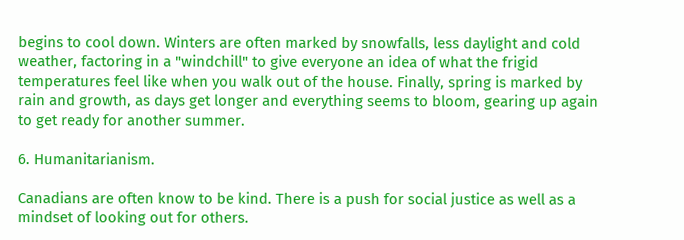begins to cool down. Winters are often marked by snowfalls, less daylight and cold weather, factoring in a "windchill" to give everyone an idea of what the frigid temperatures feel like when you walk out of the house. Finally, spring is marked by rain and growth, as days get longer and everything seems to bloom, gearing up again to get ready for another summer.

6. Humanitarianism.

Canadians are often know to be kind. There is a push for social justice as well as a mindset of looking out for others.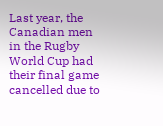Last year, the Canadian men in the Rugby World Cup had their final game cancelled due to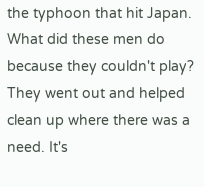the typhoon that hit Japan. What did these men do because they couldn't play? They went out and helped clean up where there was a need. It's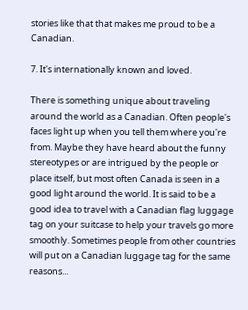stories like that that makes me proud to be a Canadian.

7. It's internationally known and loved.

There is something unique about traveling around the world as a Canadian. Often people's faces light up when you tell them where you're from. Maybe they have heard about the funny stereotypes or are intrigued by the people or place itself, but most often Canada is seen in a good light around the world. It is said to be a good idea to travel with a Canadian flag luggage tag on your suitcase to help your travels go more smoothly. Sometimes people from other countries will put on a Canadian luggage tag for the same reasons...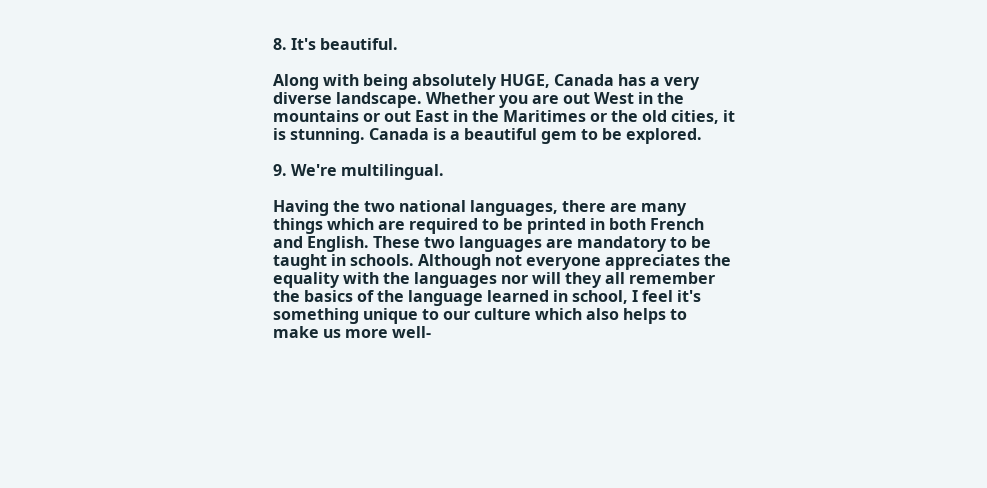8. It's beautiful.

Along with being absolutely HUGE, Canada has a very diverse landscape. Whether you are out West in the mountains or out East in the Maritimes or the old cities, it is stunning. Canada is a beautiful gem to be explored.

9. We're multilingual.

Having the two national languages, there are many things which are required to be printed in both French and English. These two languages are mandatory to be taught in schools. Although not everyone appreciates the equality with the languages nor will they all remember the basics of the language learned in school, I feel it's something unique to our culture which also helps to make us more well-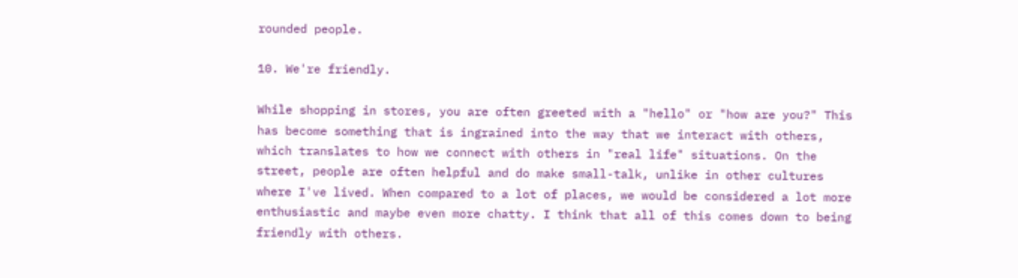rounded people.

10. We're friendly.

While shopping in stores, you are often greeted with a "hello" or "how are you?" This has become something that is ingrained into the way that we interact with others, which translates to how we connect with others in "real life" situations. On the street, people are often helpful and do make small-talk, unlike in other cultures where I've lived. When compared to a lot of places, we would be considered a lot more enthusiastic and maybe even more chatty. I think that all of this comes down to being friendly with others.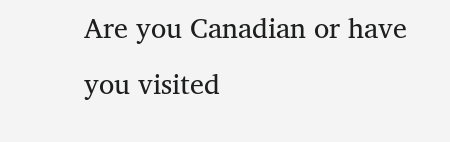Are you Canadian or have you visited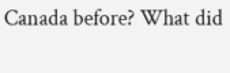Canada before? What did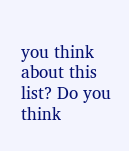you think about this list? Do you think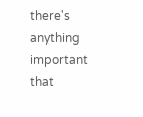there's anything important that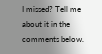I missed? Tell me about it in the comments below.